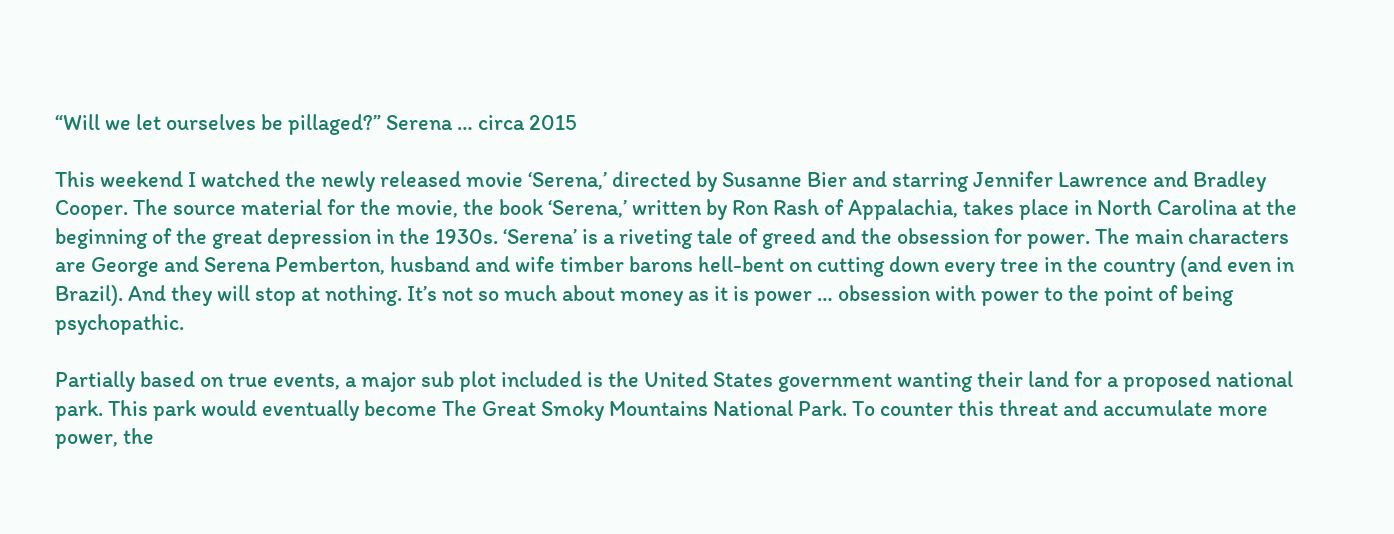“Will we let ourselves be pillaged?” Serena … circa 2015

This weekend I watched the newly released movie ‘Serena,’ directed by Susanne Bier and starring Jennifer Lawrence and Bradley Cooper. The source material for the movie, the book ‘Serena,’ written by Ron Rash of Appalachia, takes place in North Carolina at the beginning of the great depression in the 1930s. ‘Serena’ is a riveting tale of greed and the obsession for power. The main characters are George and Serena Pemberton, husband and wife timber barons hell-bent on cutting down every tree in the country (and even in Brazil). And they will stop at nothing. It’s not so much about money as it is power … obsession with power to the point of being psychopathic.

Partially based on true events, a major sub plot included is the United States government wanting their land for a proposed national park. This park would eventually become The Great Smoky Mountains National Park. To counter this threat and accumulate more power, the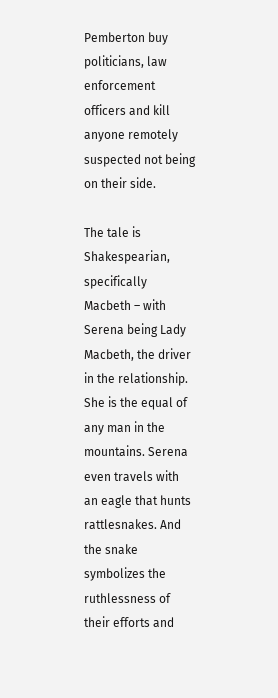Pemberton buy politicians, law enforcement officers and kill anyone remotely suspected not being on their side.

The tale is Shakespearian, specifically Macbeth – with Serena being Lady Macbeth, the driver in the relationship. She is the equal of any man in the mountains. Serena even travels with an eagle that hunts rattlesnakes. And the snake symbolizes the ruthlessness of their efforts and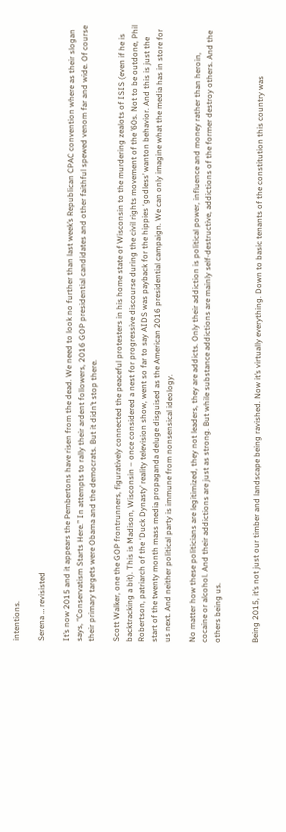intentions.

Serena … revisisted

It’s now 2015 and it appears the Pembertons have risen from the dead. We need to look no further than last week’s Republican CPAC convention where as their slogan says, “Conservatism Starts Here.” In attempts to rally their ardent followers, 2016 GOP presidential candidates and other faithful spewed venom far and wide. Of course their primary targets were Obama and the democrats. But it didn’t stop there.

Scott Walker, one the GOP frontrunners, figuratively connected the peaceful protesters in his home state of Wisconsin to the murdering zealots of ISIS (even if he is backtracking a bit). This is Madison, Wisconsin – once considered a nest for progressive discourse during the civil rights movement of the ’60s. Not to be outdone, Phil Robertson, patriarch of the ‘Duck Dynasty’ reality television show, went so far to say AIDS was payback for the hippies ‘godless’ wanton behavior. And this is just the start of the twenty month mass media propaganda deluge disguised as the American 2016 presidential campaign. We can only imagine what the media has in store for us next. And neither political party is immune from nonsensical ideology.

No matter how these politicians are legitimized, they not leaders, they are addicts. Only their addiction is political power, influence and money rather than heroin, cocaine or alcohol. And their addictions are just as strong. But while substance addictions are mainly self-destructive, addictions of the former destroy others. And the others being us.


Being 2015, it’s not just our timber and landscape being ravished. Now it’s virtually everything. Down to basic tenants of the constitution this country was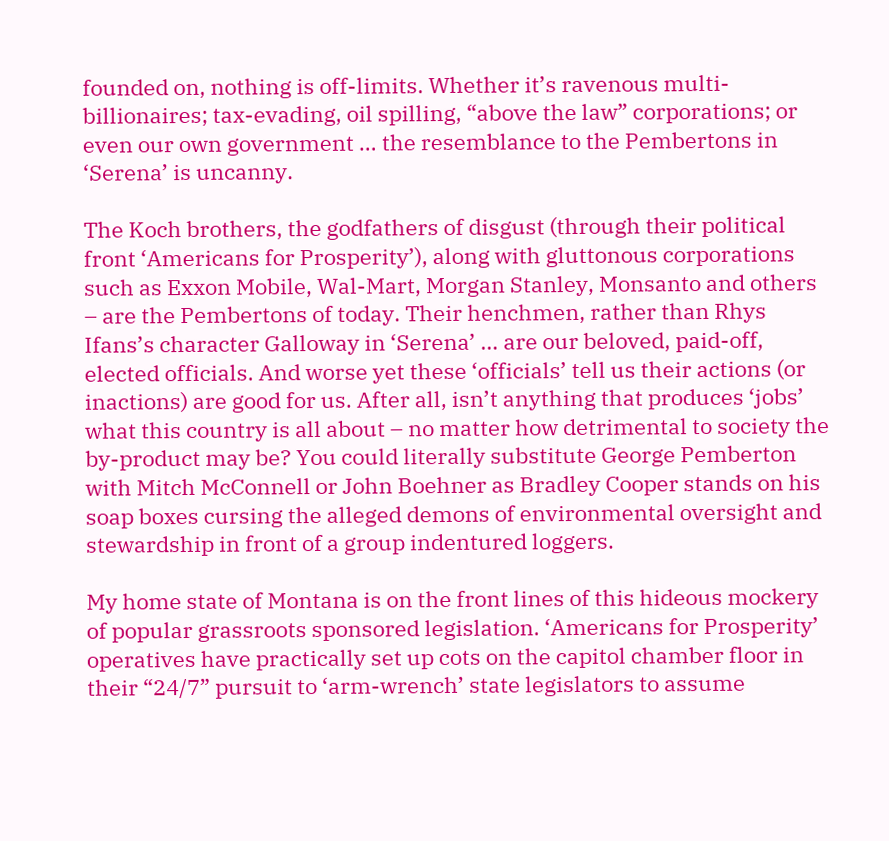founded on, nothing is off-limits. Whether it’s ravenous multi-billionaires; tax-evading, oil spilling, “above the law” corporations; or even our own government … the resemblance to the Pembertons in ‘Serena’ is uncanny.

The Koch brothers, the godfathers of disgust (through their political front ‘Americans for Prosperity’), along with gluttonous corporations such as Exxon Mobile, Wal-Mart, Morgan Stanley, Monsanto and others – are the Pembertons of today. Their henchmen, rather than Rhys Ifans’s character Galloway in ‘Serena’ … are our beloved, paid-off, elected officials. And worse yet these ‘officials’ tell us their actions (or inactions) are good for us. After all, isn’t anything that produces ‘jobs’ what this country is all about – no matter how detrimental to society the by-product may be? You could literally substitute George Pemberton with Mitch McConnell or John Boehner as Bradley Cooper stands on his soap boxes cursing the alleged demons of environmental oversight and stewardship in front of a group indentured loggers.

My home state of Montana is on the front lines of this hideous mockery of popular grassroots sponsored legislation. ‘Americans for Prosperity’ operatives have practically set up cots on the capitol chamber floor in their “24/7” pursuit to ‘arm-wrench’ state legislators to assume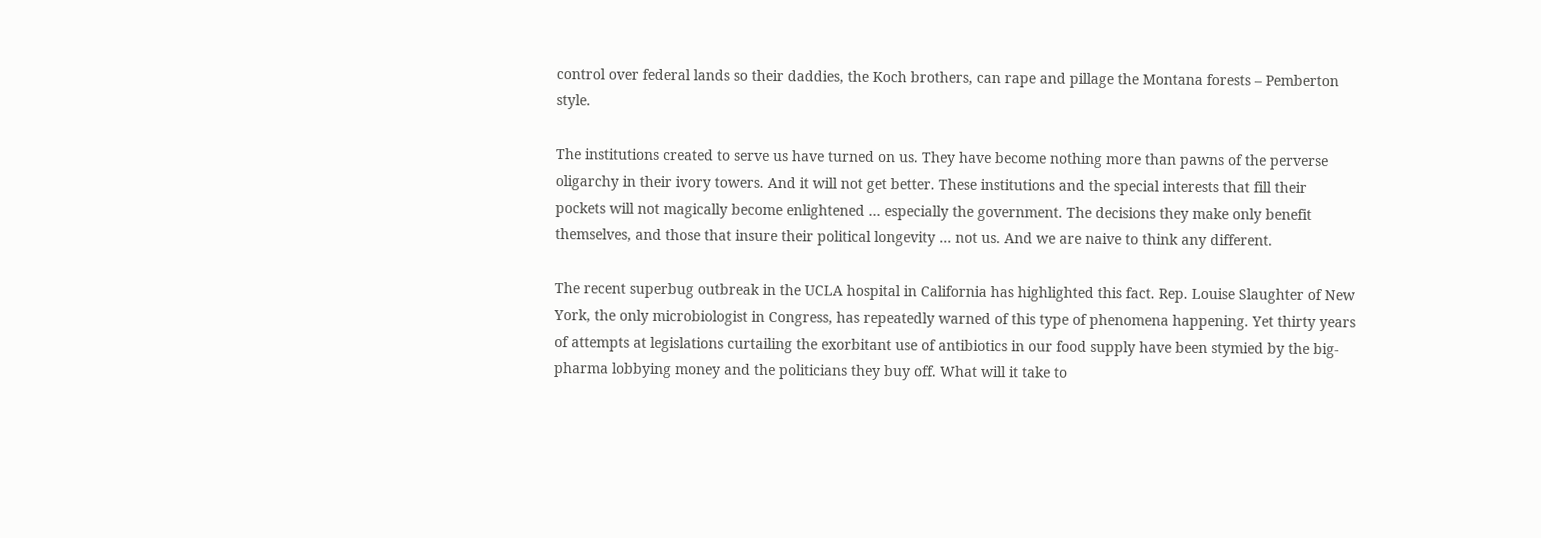control over federal lands so their daddies, the Koch brothers, can rape and pillage the Montana forests – Pemberton style.

The institutions created to serve us have turned on us. They have become nothing more than pawns of the perverse oligarchy in their ivory towers. And it will not get better. These institutions and the special interests that fill their pockets will not magically become enlightened … especially the government. The decisions they make only benefit themselves, and those that insure their political longevity … not us. And we are naive to think any different.

The recent superbug outbreak in the UCLA hospital in California has highlighted this fact. Rep. Louise Slaughter of New York, the only microbiologist in Congress, has repeatedly warned of this type of phenomena happening. Yet thirty years of attempts at legislations curtailing the exorbitant use of antibiotics in our food supply have been stymied by the big-pharma lobbying money and the politicians they buy off. What will it take to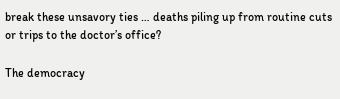break these unsavory ties … deaths piling up from routine cuts or trips to the doctor’s office?

The democracy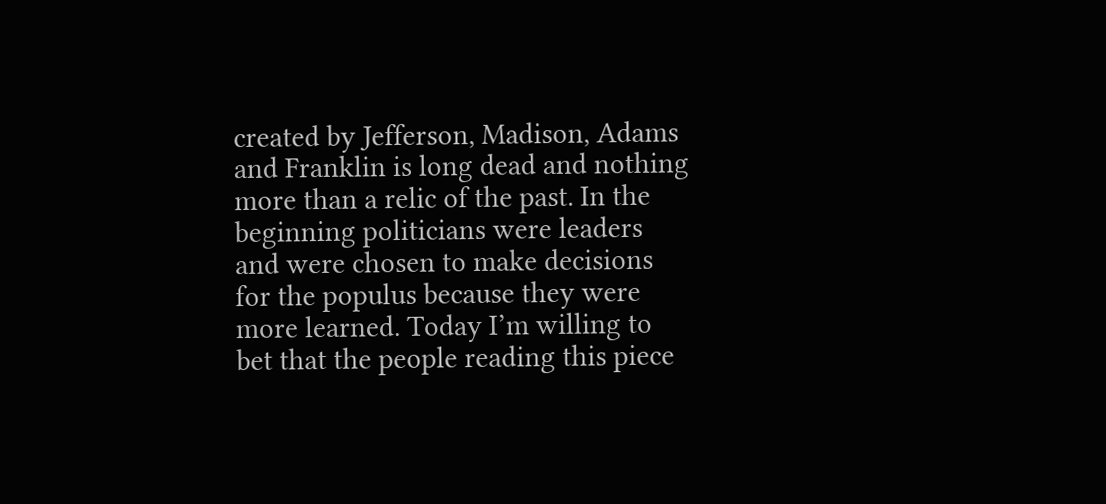created by Jefferson, Madison, Adams and Franklin is long dead and nothing more than a relic of the past. In the beginning politicians were leaders and were chosen to make decisions for the populus because they were more learned. Today I’m willing to bet that the people reading this piece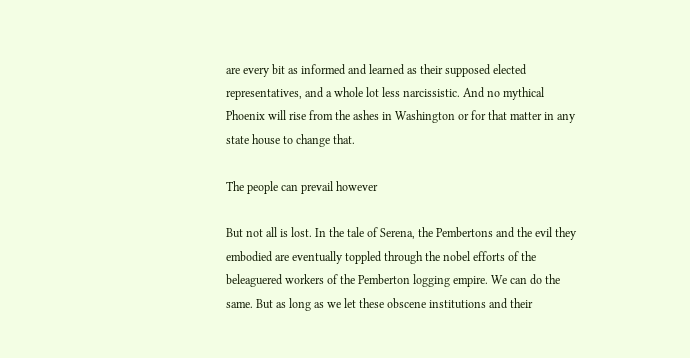are every bit as informed and learned as their supposed elected representatives, and a whole lot less narcissistic. And no mythical Phoenix will rise from the ashes in Washington or for that matter in any state house to change that.

The people can prevail however

But not all is lost. In the tale of Serena, the Pembertons and the evil they embodied are eventually toppled through the nobel efforts of the beleaguered workers of the Pemberton logging empire. We can do the same. But as long as we let these obscene institutions and their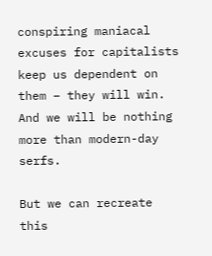conspiring maniacal excuses for capitalists keep us dependent on them – they will win. And we will be nothing more than modern-day serfs.

But we can recreate this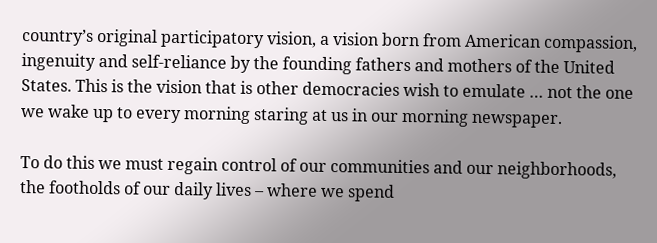country’s original participatory vision, a vision born from American compassion, ingenuity and self-reliance by the founding fathers and mothers of the United States. This is the vision that is other democracies wish to emulate … not the one we wake up to every morning staring at us in our morning newspaper.

To do this we must regain control of our communities and our neighborhoods, the footholds of our daily lives – where we spend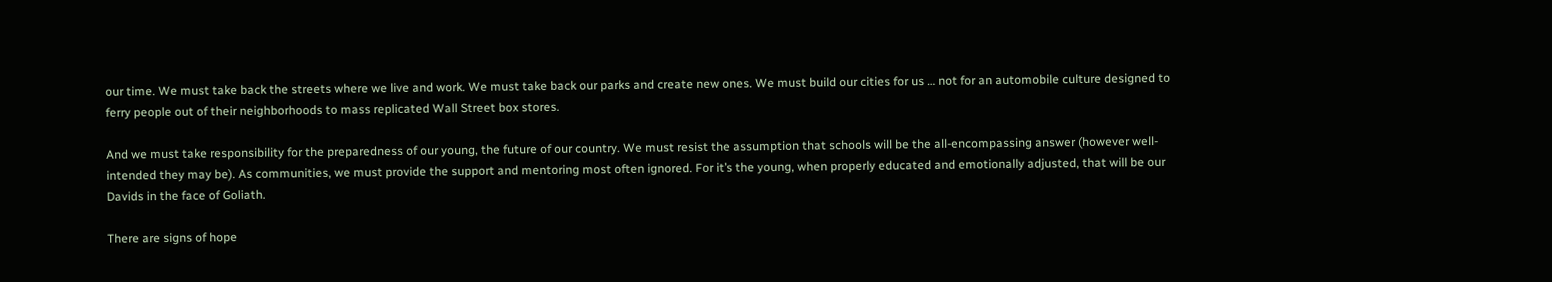our time. We must take back the streets where we live and work. We must take back our parks and create new ones. We must build our cities for us … not for an automobile culture designed to ferry people out of their neighborhoods to mass replicated Wall Street box stores.

And we must take responsibility for the preparedness of our young, the future of our country. We must resist the assumption that schools will be the all-encompassing answer (however well-intended they may be). As communities, we must provide the support and mentoring most often ignored. For it’s the young, when properly educated and emotionally adjusted, that will be our Davids in the face of Goliath.

There are signs of hope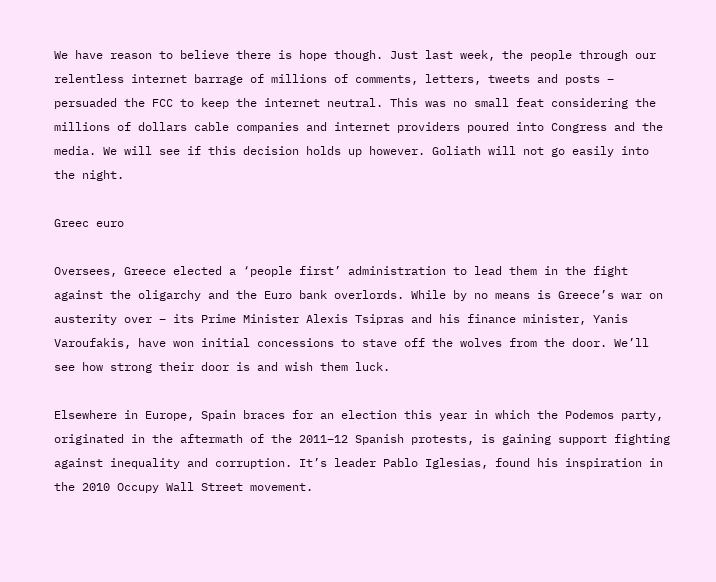We have reason to believe there is hope though. Just last week, the people through our relentless internet barrage of millions of comments, letters, tweets and posts – persuaded the FCC to keep the internet neutral. This was no small feat considering the millions of dollars cable companies and internet providers poured into Congress and the media. We will see if this decision holds up however. Goliath will not go easily into the night.

Greec euro

Oversees, Greece elected a ‘people first’ administration to lead them in the fight against the oligarchy and the Euro bank overlords. While by no means is Greece’s war on austerity over – its Prime Minister Alexis Tsipras and his finance minister, Yanis Varoufakis, have won initial concessions to stave off the wolves from the door. We’ll see how strong their door is and wish them luck.

Elsewhere in Europe, Spain braces for an election this year in which the Podemos party, originated in the aftermath of the 2011–12 Spanish protests, is gaining support fighting against inequality and corruption. It’s leader Pablo Iglesias, found his inspiration in the 2010 Occupy Wall Street movement.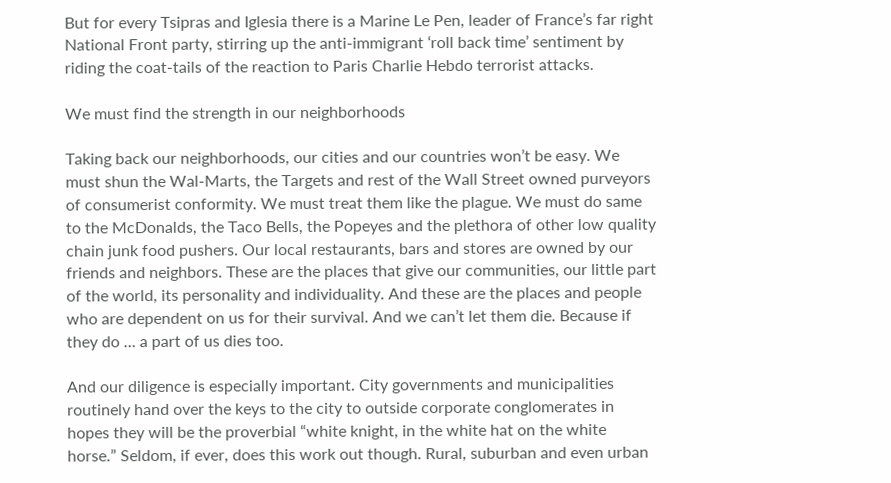But for every Tsipras and Iglesia there is a Marine Le Pen, leader of France’s far right National Front party, stirring up the anti-immigrant ‘roll back time’ sentiment by riding the coat-tails of the reaction to Paris Charlie Hebdo terrorist attacks.

We must find the strength in our neighborhoods

Taking back our neighborhoods, our cities and our countries won’t be easy. We must shun the Wal-Marts, the Targets and rest of the Wall Street owned purveyors of consumerist conformity. We must treat them like the plague. We must do same to the McDonalds, the Taco Bells, the Popeyes and the plethora of other low quality chain junk food pushers. Our local restaurants, bars and stores are owned by our friends and neighbors. These are the places that give our communities, our little part of the world, its personality and individuality. And these are the places and people who are dependent on us for their survival. And we can’t let them die. Because if they do … a part of us dies too.

And our diligence is especially important. City governments and municipalities routinely hand over the keys to the city to outside corporate conglomerates in hopes they will be the proverbial “white knight, in the white hat on the white horse.” Seldom, if ever, does this work out though. Rural, suburban and even urban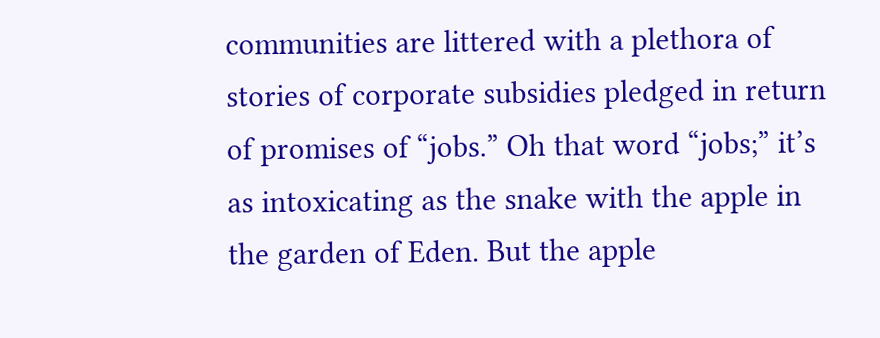communities are littered with a plethora of stories of corporate subsidies pledged in return of promises of “jobs.” Oh that word “jobs;” it’s as intoxicating as the snake with the apple in the garden of Eden. But the apple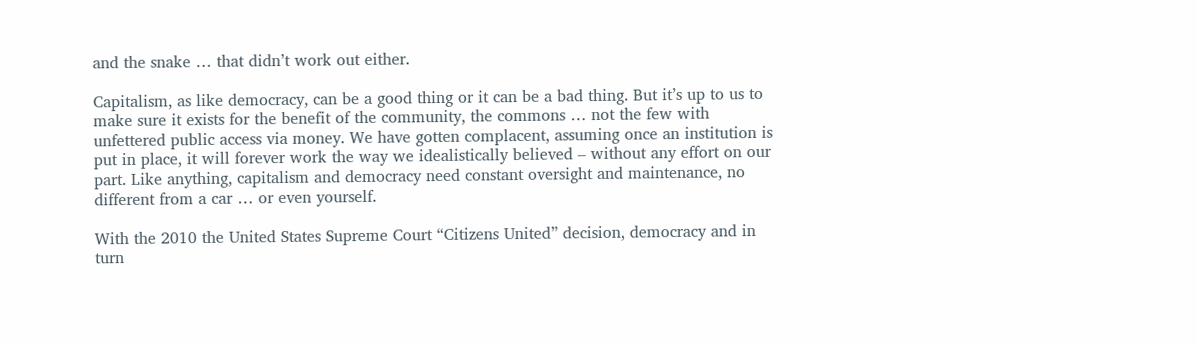and the snake … that didn’t work out either.

Capitalism, as like democracy, can be a good thing or it can be a bad thing. But it’s up to us to make sure it exists for the benefit of the community, the commons … not the few with unfettered public access via money. We have gotten complacent, assuming once an institution is put in place, it will forever work the way we idealistically believed – without any effort on our part. Like anything, capitalism and democracy need constant oversight and maintenance, no different from a car … or even yourself.

With the 2010 the United States Supreme Court “Citizens United” decision, democracy and in turn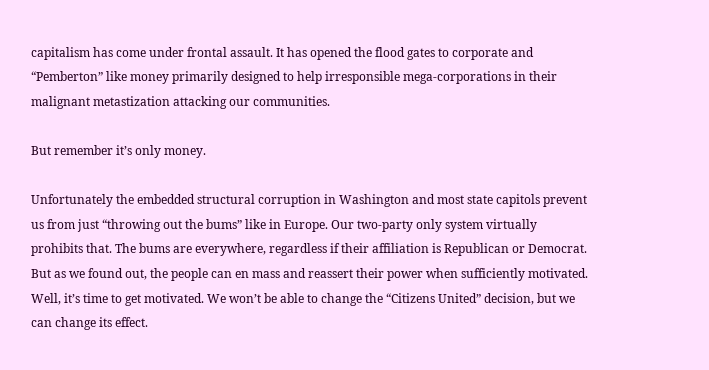capitalism has come under frontal assault. It has opened the flood gates to corporate and “Pemberton” like money primarily designed to help irresponsible mega-corporations in their malignant metastization attacking our communities.

But remember it’s only money.

Unfortunately the embedded structural corruption in Washington and most state capitols prevent us from just “throwing out the bums” like in Europe. Our two-party only system virtually prohibits that. The bums are everywhere, regardless if their affiliation is Republican or Democrat. But as we found out, the people can en mass and reassert their power when sufficiently motivated. Well, it’s time to get motivated. We won’t be able to change the “Citizens United” decision, but we can change its effect.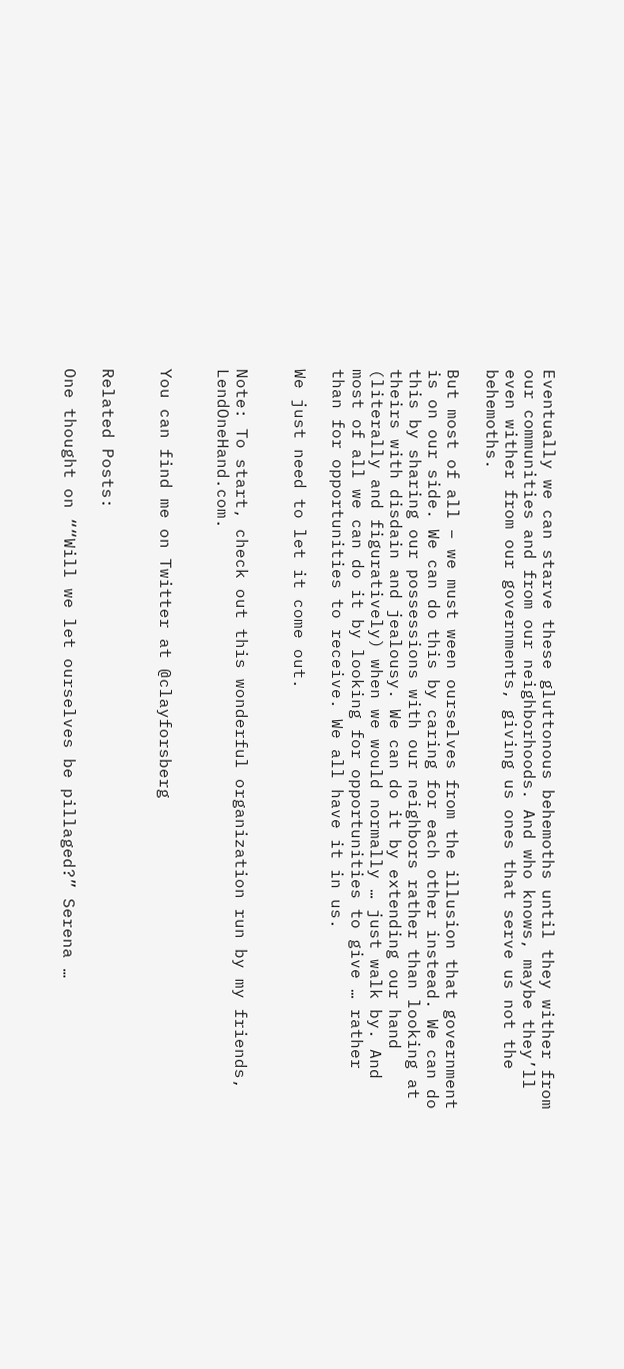Eventually we can starve these gluttonous behemoths until they wither from our communities and from our neighborhoods. And who knows, maybe they’ll even wither from our governments, giving us ones that serve us not the behemoths.

But most of all – we must ween ourselves from the illusion that government is on our side. We can do this by caring for each other instead. We can do this by sharing our possessions with our neighbors rather than looking at theirs with disdain and jealousy. We can do it by extending our hand (literally and figuratively) when we would normally … just walk by. And most of all we can do it by looking for opportunities to give … rather than for opportunities to receive. We all have it in us.

We just need to let it come out.


Note: To start, check out this wonderful organization run by my friends, LendOneHand.com.


You can find me on Twitter at @clayforsberg


Related Posts:

One thought on ““Will we let ourselves be pillaged?” Serena …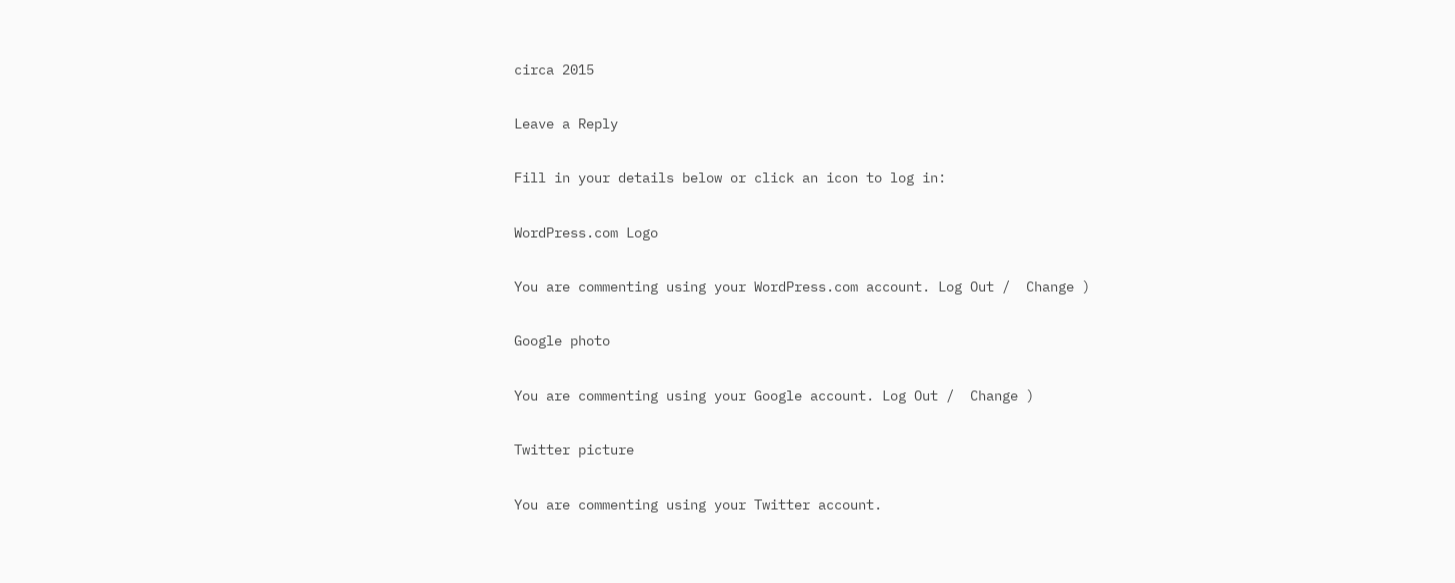circa 2015

Leave a Reply

Fill in your details below or click an icon to log in:

WordPress.com Logo

You are commenting using your WordPress.com account. Log Out /  Change )

Google photo

You are commenting using your Google account. Log Out /  Change )

Twitter picture

You are commenting using your Twitter account.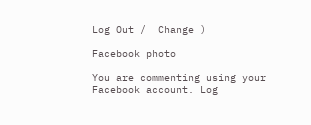Log Out /  Change )

Facebook photo

You are commenting using your Facebook account. Log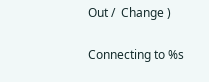Out /  Change )

Connecting to %s